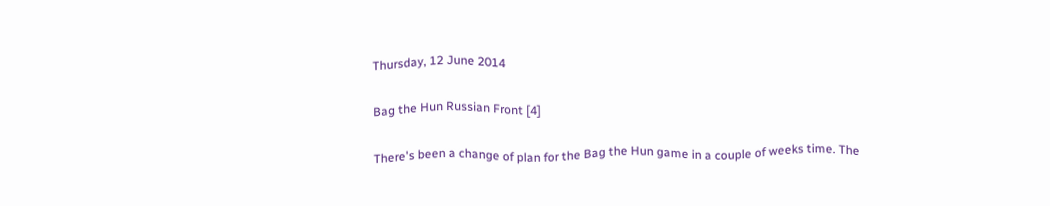Thursday, 12 June 2014

Bag the Hun Russian Front [4]

There's been a change of plan for the Bag the Hun game in a couple of weeks time. The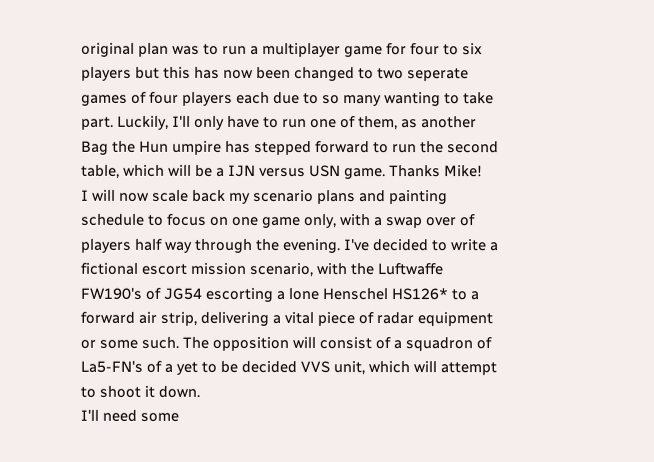original plan was to run a multiplayer game for four to six players but this has now been changed to two seperate games of four players each due to so many wanting to take part. Luckily, I'll only have to run one of them, as another Bag the Hun umpire has stepped forward to run the second table, which will be a IJN versus USN game. Thanks Mike!
I will now scale back my scenario plans and painting schedule to focus on one game only, with a swap over of players half way through the evening. I've decided to write a fictional escort mission scenario, with the Luftwaffe FW190's of JG54 escorting a lone Henschel HS126* to a forward air strip, delivering a vital piece of radar equipment or some such. The opposition will consist of a squadron of La5-FN's of a yet to be decided VVS unit, which will attempt to shoot it down.
I'll need some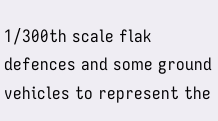1/300th scale flak defences and some ground vehicles to represent the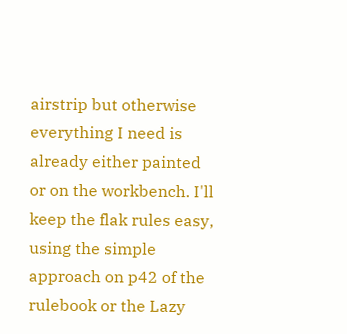airstrip but otherwise everything I need is already either painted or on the workbench. I'll keep the flak rules easy, using the simple approach on p42 of the rulebook or the Lazy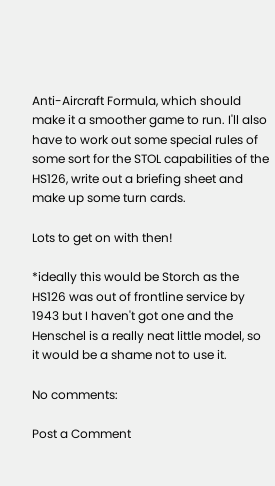Anti-Aircraft Formula, which should make it a smoother game to run. I'll also have to work out some special rules of some sort for the STOL capabilities of the HS126, write out a briefing sheet and make up some turn cards.

Lots to get on with then!

*ideally this would be Storch as the HS126 was out of frontline service by 1943 but I haven't got one and the Henschel is a really neat little model, so it would be a shame not to use it.

No comments:

Post a Comment